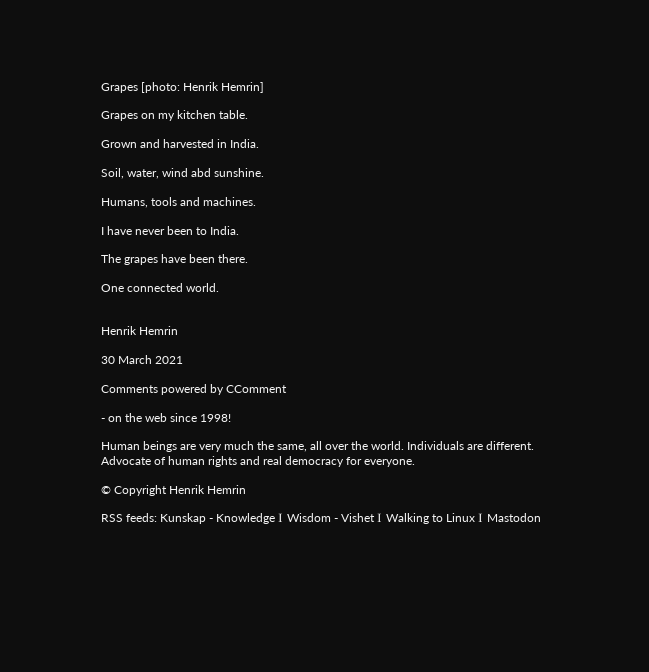Grapes [photo: Henrik Hemrin]

Grapes on my kitchen table.

Grown and harvested in India.

Soil, water, wind abd sunshine.

Humans, tools and machines.

I have never been to India.

The grapes have been there.

One connected world.


Henrik Hemrin

30 March 2021

Comments powered by CComment

- on the web since 1998!

Human beings are very much the same, all over the world. Individuals are different. Advocate of human rights and real democracy for everyone.

© Copyright Henrik Hemrin

RSS feeds: Kunskap - Knowledge Ι Wisdom - Vishet Ι Walking to Linux Ι Mastodon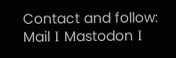Contact and follow: Mail Ι Mastodon Ι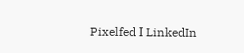Pixelfed Ι LinkedIn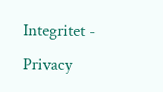Integritet - Privacy